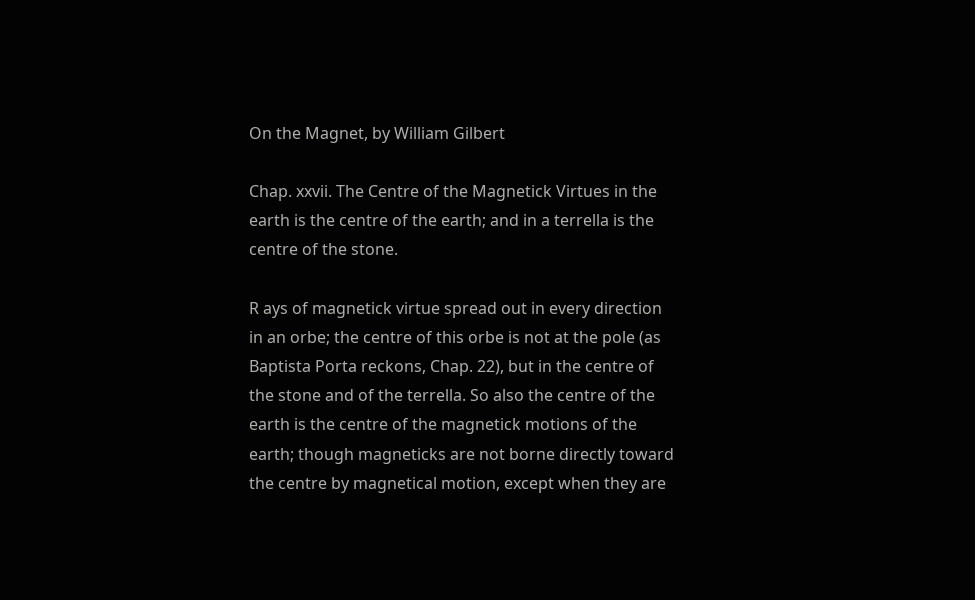On the Magnet, by William Gilbert

Chap. xxvii. The Centre of the Magnetick Virtues in the earth is the centre of the earth; and in a terrella is the centre of the stone.

R ays of magnetick virtue spread out in every direction in an orbe; the centre of this orbe is not at the pole (as Baptista Porta reckons, Chap. 22), but in the centre of the stone and of the terrella. So also the centre of the earth is the centre of the magnetick motions of the earth; though magneticks are not borne directly toward the centre by magnetical motion, except when they are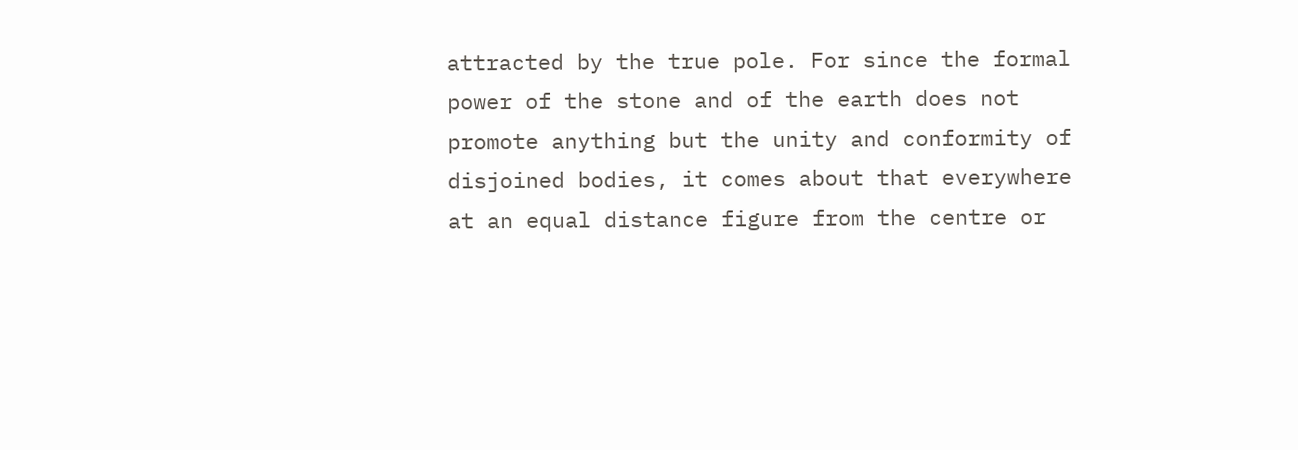attracted by the true pole. For since the formal power of the stone and of the earth does not promote anything but the unity and conformity of disjoined bodies, it comes about that everywhere at an equal distance figure from the centre or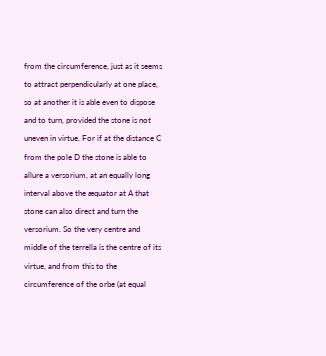from the circumference, just as it seems to attract perpendicularly at one place, so at another it is able even to dispose and to turn, provided the stone is not uneven in virtue. For if at the distance C from the pole D the stone is able to allure a versorium, at an equally long interval above the æquator at A that stone can also direct and turn the versorium. So the very centre and middle of the terrella is the centre of its virtue, and from this to the circumference of the orbe (at equal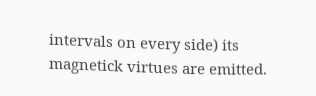intervals on every side) its magnetick virtues are emitted.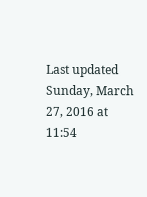Last updated Sunday, March 27, 2016 at 11:54